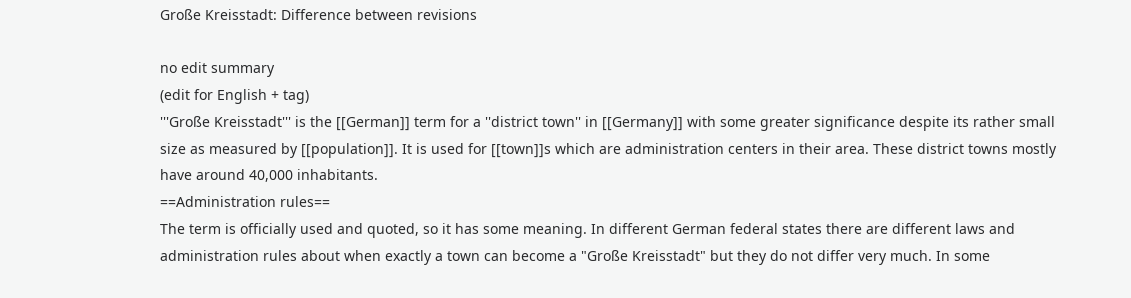Große Kreisstadt: Difference between revisions

no edit summary
(edit for English + tag)
'''Große Kreisstadt''' is the [[German]] term for a ''district town'' in [[Germany]] with some greater significance despite its rather small size as measured by [[population]]. It is used for [[town]]s which are administration centers in their area. These district towns mostly have around 40,000 inhabitants.
==Administration rules==
The term is officially used and quoted, so it has some meaning. In different German federal states there are different laws and administration rules about when exactly a town can become a "Große Kreisstadt" but they do not differ very much. In some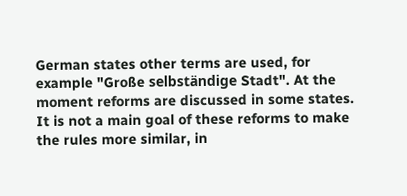German states other terms are used, for example "Große selbständige Stadt". At the moment reforms are discussed in some states. It is not a main goal of these reforms to make the rules more similar, in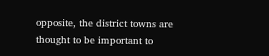opposite, the district towns are thought to be important to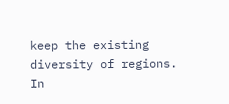keep the existing diversity of regions. In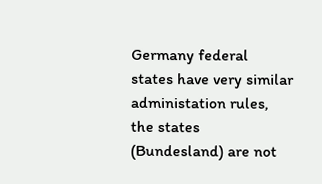Germany federal states have very similar administation rules, the states (Bundesland) are not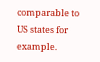comparable to US states for example.